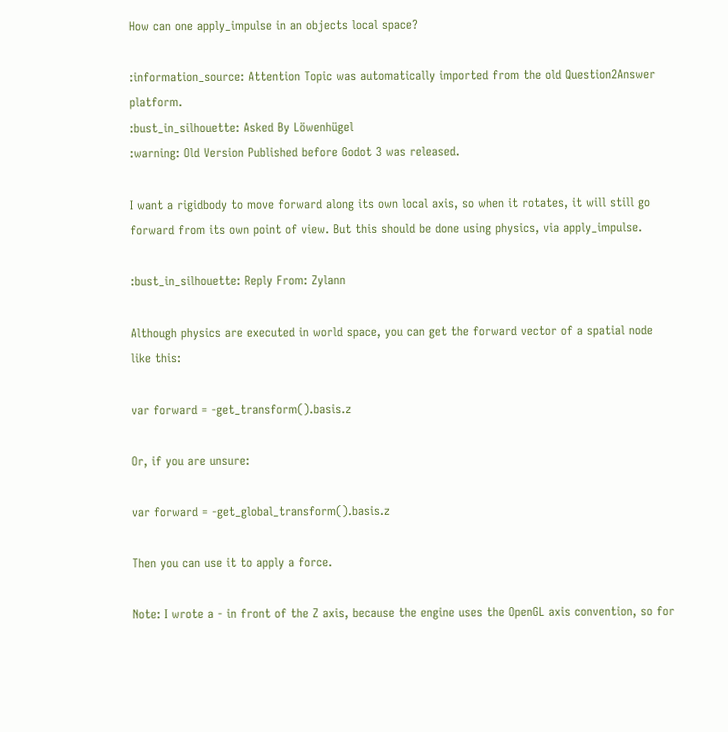How can one apply_impulse in an objects local space?

:information_source: Attention Topic was automatically imported from the old Question2Answer platform.
:bust_in_silhouette: Asked By Löwenhügel
:warning: Old Version Published before Godot 3 was released.

I want a rigidbody to move forward along its own local axis, so when it rotates, it will still go forward from its own point of view. But this should be done using physics, via apply_impulse.

:bust_in_silhouette: Reply From: Zylann

Although physics are executed in world space, you can get the forward vector of a spatial node like this:

var forward = -get_transform().basis.z

Or, if you are unsure:

var forward = -get_global_transform().basis.z

Then you can use it to apply a force.

Note: I wrote a - in front of the Z axis, because the engine uses the OpenGL axis convention, so for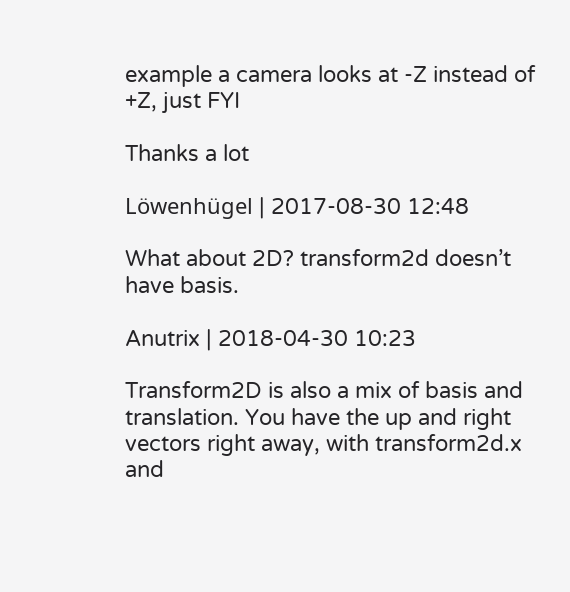example a camera looks at -Z instead of +Z, just FYI

Thanks a lot

Löwenhügel | 2017-08-30 12:48

What about 2D? transform2d doesn’t have basis.

Anutrix | 2018-04-30 10:23

Transform2D is also a mix of basis and translation. You have the up and right vectors right away, with transform2d.x and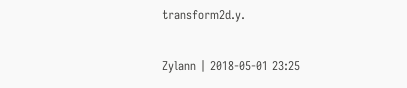transform2d.y.

Zylann | 2018-05-01 23:25